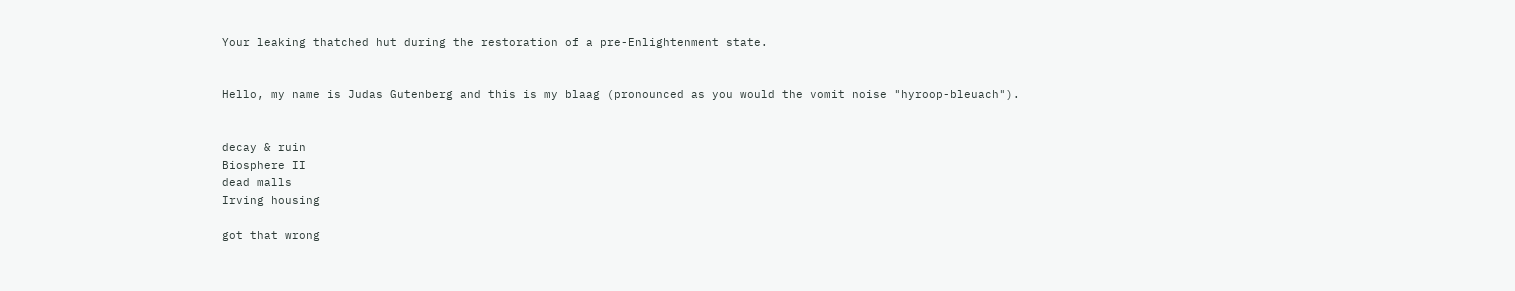Your leaking thatched hut during the restoration of a pre-Enlightenment state.


Hello, my name is Judas Gutenberg and this is my blaag (pronounced as you would the vomit noise "hyroop-bleuach").


decay & ruin
Biosphere II
dead malls
Irving housing

got that wrong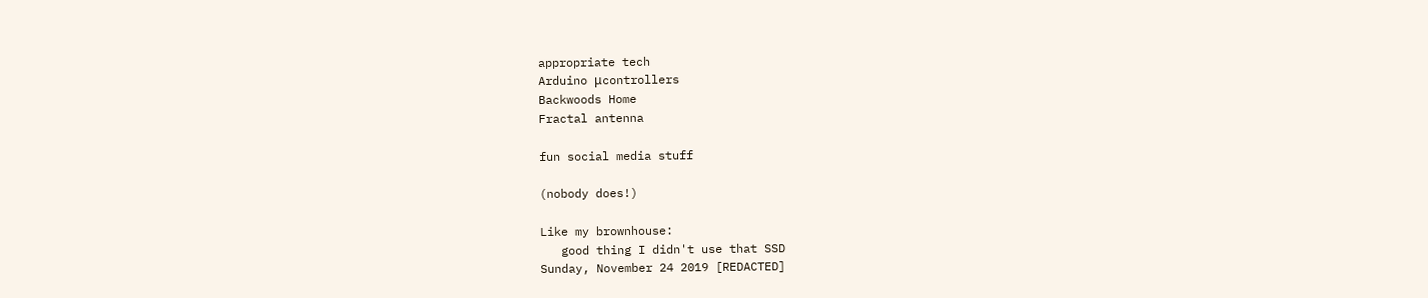appropriate tech
Arduino μcontrollers
Backwoods Home
Fractal antenna

fun social media stuff

(nobody does!)

Like my brownhouse:
   good thing I didn't use that SSD
Sunday, November 24 2019 [REDACTED]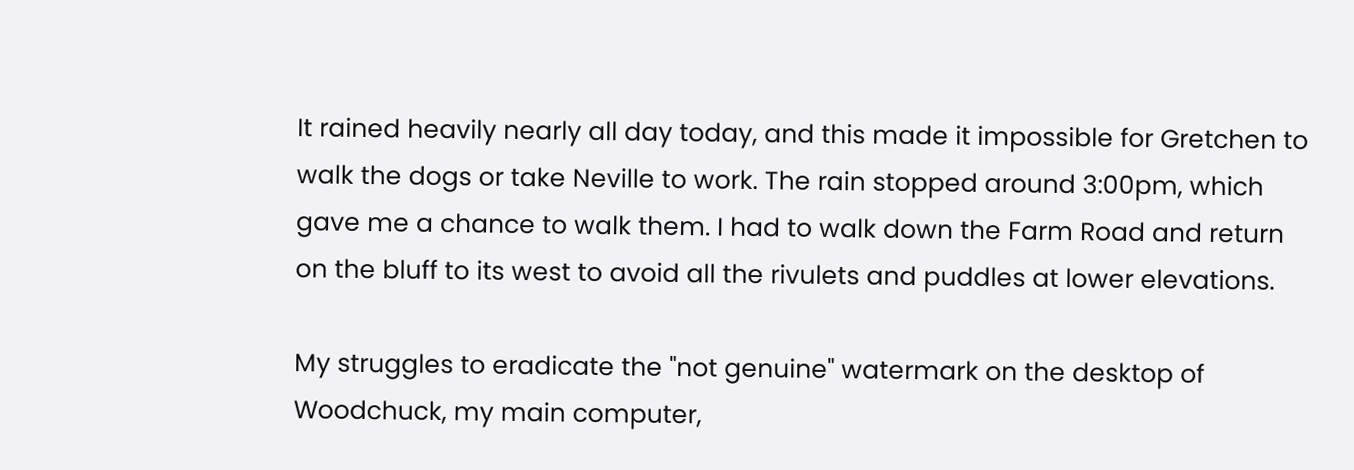It rained heavily nearly all day today, and this made it impossible for Gretchen to walk the dogs or take Neville to work. The rain stopped around 3:00pm, which gave me a chance to walk them. I had to walk down the Farm Road and return on the bluff to its west to avoid all the rivulets and puddles at lower elevations.

My struggles to eradicate the "not genuine" watermark on the desktop of Woodchuck, my main computer,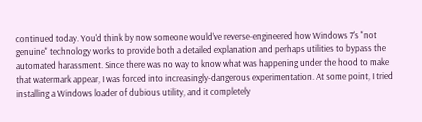continued today. You'd think by now someone would've reverse-engineered how Windows 7's "not genuine" technology works to provide both a detailed explanation and perhaps utilities to bypass the automated harassment. Since there was no way to know what was happening under the hood to make that watermark appear, I was forced into increasingly-dangerous experimentation. At some point, I tried installing a Windows loader of dubious utility, and it completely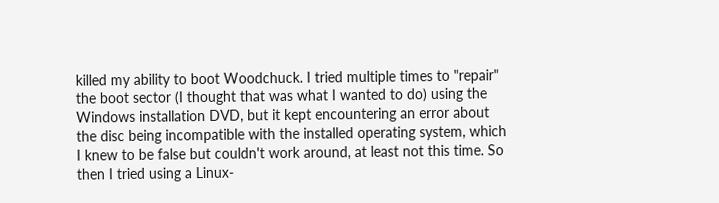killed my ability to boot Woodchuck. I tried multiple times to "repair" the boot sector (I thought that was what I wanted to do) using the Windows installation DVD, but it kept encountering an error about the disc being incompatible with the installed operating system, which I knew to be false but couldn't work around, at least not this time. So then I tried using a Linux-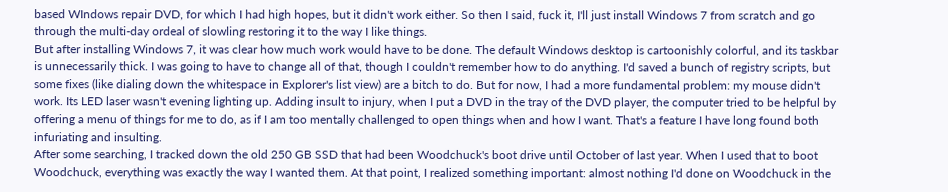based WIndows repair DVD, for which I had high hopes, but it didn't work either. So then I said, fuck it, I'll just install Windows 7 from scratch and go through the multi-day ordeal of slowling restoring it to the way I like things.
But after installing Windows 7, it was clear how much work would have to be done. The default Windows desktop is cartoonishly colorful, and its taskbar is unnecessarily thick. I was going to have to change all of that, though I couldn't remember how to do anything. I'd saved a bunch of registry scripts, but some fixes (like dialing down the whitespace in Explorer's list view) are a bitch to do. But for now, I had a more fundamental problem: my mouse didn't work. Its LED laser wasn't evening lighting up. Adding insult to injury, when I put a DVD in the tray of the DVD player, the computer tried to be helpful by offering a menu of things for me to do, as if I am too mentally challenged to open things when and how I want. That's a feature I have long found both infuriating and insulting.
After some searching, I tracked down the old 250 GB SSD that had been Woodchuck's boot drive until October of last year. When I used that to boot Woodchuck, everything was exactly the way I wanted them. At that point, I realized something important: almost nothing I'd done on Woodchuck in the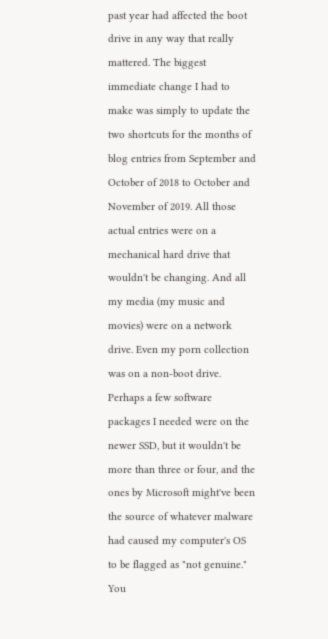past year had affected the boot drive in any way that really mattered. The biggest immediate change I had to make was simply to update the two shortcuts for the months of blog entries from September and October of 2018 to October and November of 2019. All those actual entries were on a mechanical hard drive that wouldn't be changing. And all my media (my music and movies) were on a network drive. Even my porn collection was on a non-boot drive. Perhaps a few software packages I needed were on the newer SSD, but it wouldn't be more than three or four, and the ones by Microsoft might've been the source of whatever malware had caused my computer's OS to be flagged as "not genuine." You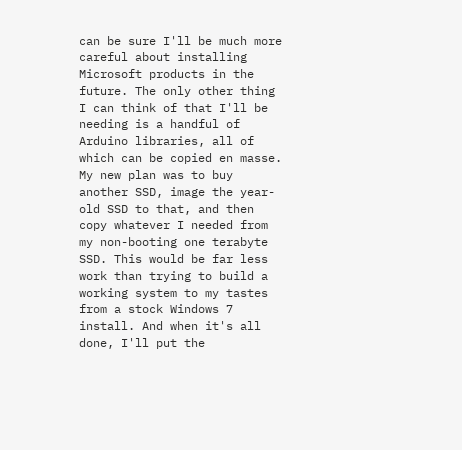can be sure I'll be much more careful about installing Microsoft products in the future. The only other thing I can think of that I'll be needing is a handful of Arduino libraries, all of which can be copied en masse. My new plan was to buy another SSD, image the year-old SSD to that, and then copy whatever I needed from my non-booting one terabyte SSD. This would be far less work than trying to build a working system to my tastes from a stock Windows 7 install. And when it's all done, I'll put the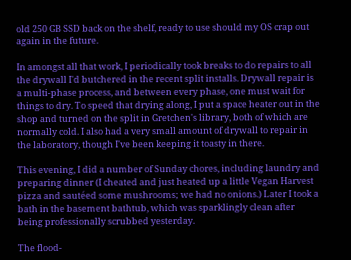old 250 GB SSD back on the shelf, ready to use should my OS crap out again in the future.

In amongst all that work, I periodically took breaks to do repairs to all the drywall I'd butchered in the recent split installs. Drywall repair is a multi-phase process, and between every phase, one must wait for things to dry. To speed that drying along, I put a space heater out in the shop and turned on the split in Gretchen's library, both of which are normally cold. I also had a very small amount of drywall to repair in the laboratory, though I've been keeping it toasty in there.

This evening, I did a number of Sunday chores, including laundry and preparing dinner (I cheated and just heated up a little Vegan Harvest pizza and sautéed some mushrooms; we had no onions.) Later I took a bath in the basement bathtub, which was sparklingly clean after being professionally scrubbed yesterday.

The flood-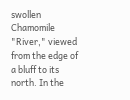swollen Chamomile "River," viewed from the edge of a bluff to its north. In the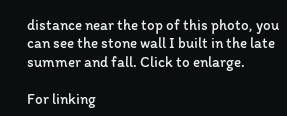distance near the top of this photo, you can see the stone wall I built in the late summer and fall. Click to enlarge.

For linking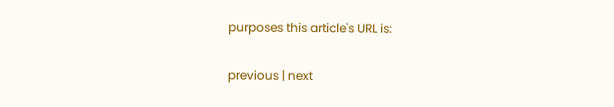purposes this article's URL is:

previous | next